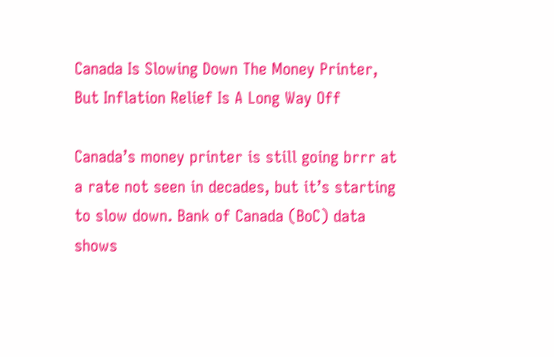Canada Is Slowing Down The Money Printer, But Inflation Relief Is A Long Way Off

Canada’s money printer is still going brrr at a rate not seen in decades, but it’s starting to slow down. Bank of Canada (BoC) data shows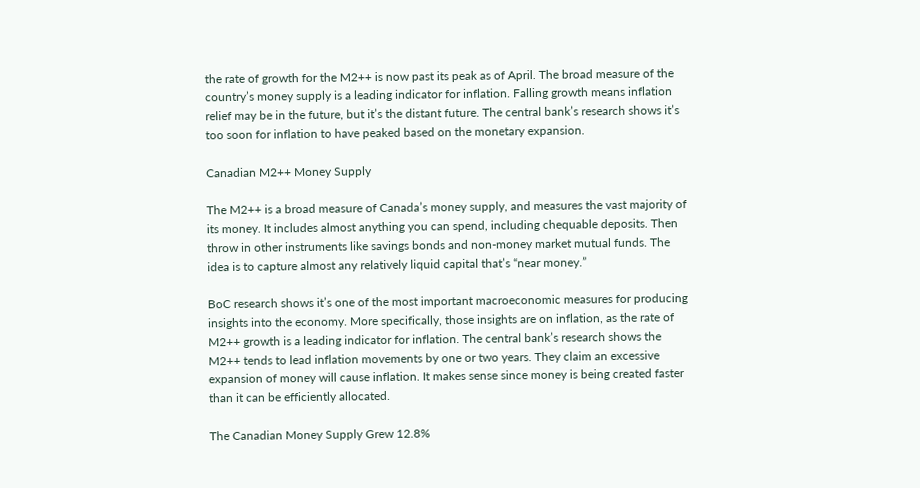the rate of growth for the M2++ is now past its peak as of April. The broad measure of the country’s money supply is a leading indicator for inflation. Falling growth means inflation relief may be in the future, but it’s the distant future. The central bank’s research shows it’s too soon for inflation to have peaked based on the monetary expansion.

Canadian M2++ Money Supply

The M2++ is a broad measure of Canada’s money supply, and measures the vast majority of its money. It includes almost anything you can spend, including chequable deposits. Then throw in other instruments like savings bonds and non-money market mutual funds. The idea is to capture almost any relatively liquid capital that’s “near money.”

BoC research shows it’s one of the most important macroeconomic measures for producing insights into the economy. More specifically, those insights are on inflation, as the rate of M2++ growth is a leading indicator for inflation. The central bank’s research shows the M2++ tends to lead inflation movements by one or two years. They claim an excessive expansion of money will cause inflation. It makes sense since money is being created faster than it can be efficiently allocated.

The Canadian Money Supply Grew 12.8%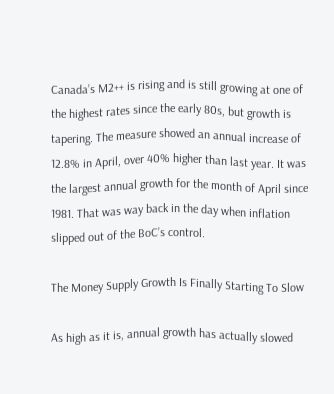Canada’s M2++ is rising and is still growing at one of the highest rates since the early 80s, but growth is tapering. The measure showed an annual increase of 12.8% in April, over 40% higher than last year. It was the largest annual growth for the month of April since 1981. That was way back in the day when inflation slipped out of the BoC’s control.

The Money Supply Growth Is Finally Starting To Slow

As high as it is, annual growth has actually slowed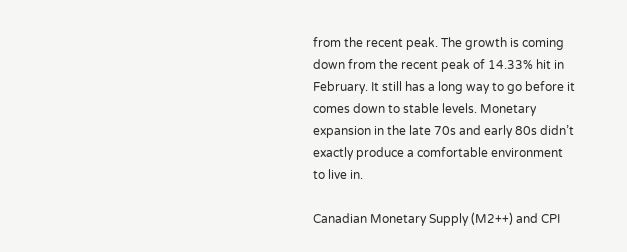from the recent peak. The growth is coming down from the recent peak of 14.33% hit in February. It still has a long way to go before it comes down to stable levels. Monetary expansion in the late 70s and early 80s didn’t exactly produce a comfortable environment to live in.

Canadian Monetary Supply (M2++) and CPI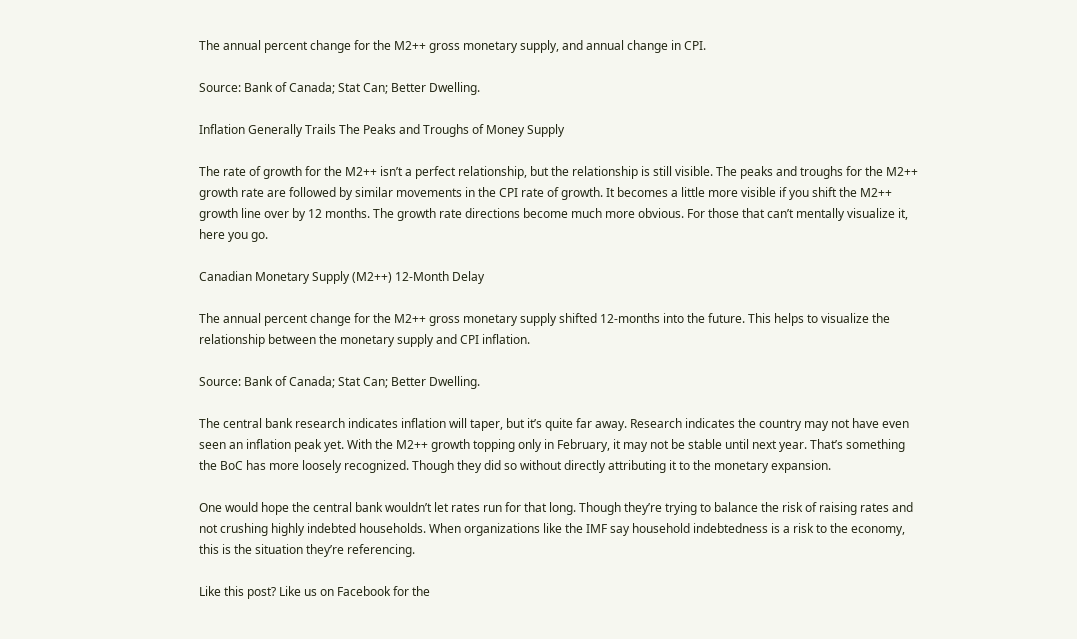The annual percent change for the M2++ gross monetary supply, and annual change in CPI.

Source: Bank of Canada; Stat Can; Better Dwelling.

Inflation Generally Trails The Peaks and Troughs of Money Supply

The rate of growth for the M2++ isn’t a perfect relationship, but the relationship is still visible. The peaks and troughs for the M2++ growth rate are followed by similar movements in the CPI rate of growth. It becomes a little more visible if you shift the M2++ growth line over by 12 months. The growth rate directions become much more obvious. For those that can’t mentally visualize it, here you go.

Canadian Monetary Supply (M2++) 12-Month Delay

The annual percent change for the M2++ gross monetary supply shifted 12-months into the future. This helps to visualize the relationship between the monetary supply and CPI inflation.

Source: Bank of Canada; Stat Can; Better Dwelling.

The central bank research indicates inflation will taper, but it’s quite far away. Research indicates the country may not have even seen an inflation peak yet. With the M2++ growth topping only in February, it may not be stable until next year. That’s something the BoC has more loosely recognized. Though they did so without directly attributing it to the monetary expansion.

One would hope the central bank wouldn’t let rates run for that long. Though they’re trying to balance the risk of raising rates and not crushing highly indebted households. When organizations like the IMF say household indebtedness is a risk to the economy, this is the situation they’re referencing.

Like this post? Like us on Facebook for the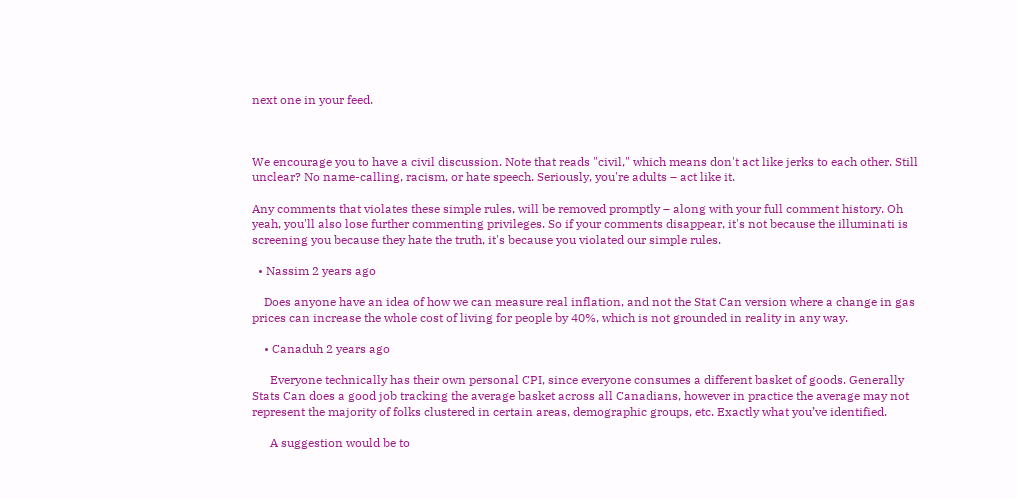next one in your feed.



We encourage you to have a civil discussion. Note that reads "civil," which means don't act like jerks to each other. Still unclear? No name-calling, racism, or hate speech. Seriously, you're adults – act like it.

Any comments that violates these simple rules, will be removed promptly – along with your full comment history. Oh yeah, you'll also lose further commenting privileges. So if your comments disappear, it's not because the illuminati is screening you because they hate the truth, it's because you violated our simple rules.

  • Nassim 2 years ago

    Does anyone have an idea of how we can measure real inflation, and not the Stat Can version where a change in gas prices can increase the whole cost of living for people by 40%, which is not grounded in reality in any way.

    • Canaduh 2 years ago

      Everyone technically has their own personal CPI, since everyone consumes a different basket of goods. Generally Stats Can does a good job tracking the average basket across all Canadians, however in practice the average may not represent the majority of folks clustered in certain areas, demographic groups, etc. Exactly what you’ve identified.

      A suggestion would be to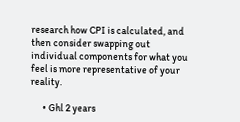research how CPI is calculated, and then consider swapping out individual components for what you feel is more representative of your reality.

      • Ghl 2 years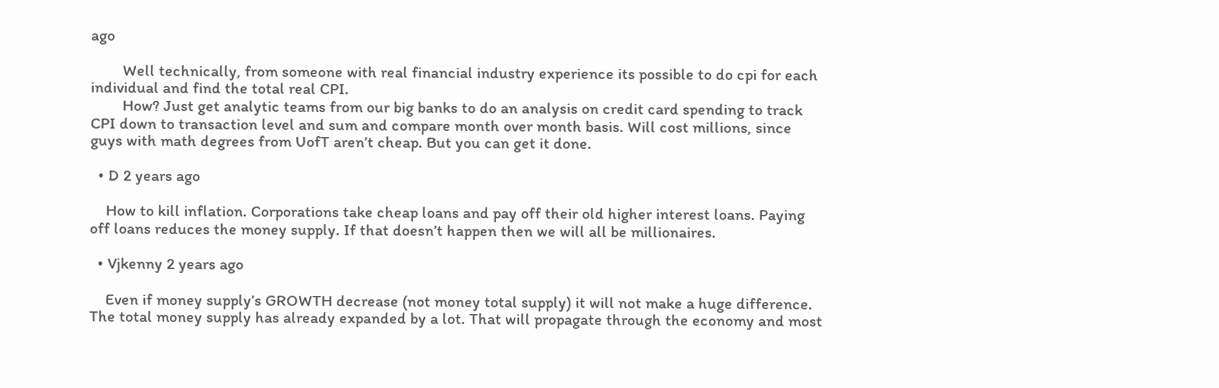ago

        Well technically, from someone with real financial industry experience its possible to do cpi for each individual and find the total real CPI.
        How? Just get analytic teams from our big banks to do an analysis on credit card spending to track CPI down to transaction level and sum and compare month over month basis. Will cost millions, since guys with math degrees from UofT aren’t cheap. But you can get it done.

  • D 2 years ago

    How to kill inflation. Corporations take cheap loans and pay off their old higher interest loans. Paying off loans reduces the money supply. If that doesn’t happen then we will all be millionaires.

  • Vjkenny 2 years ago

    Even if money supply’s GROWTH decrease (not money total supply) it will not make a huge difference. The total money supply has already expanded by a lot. That will propagate through the economy and most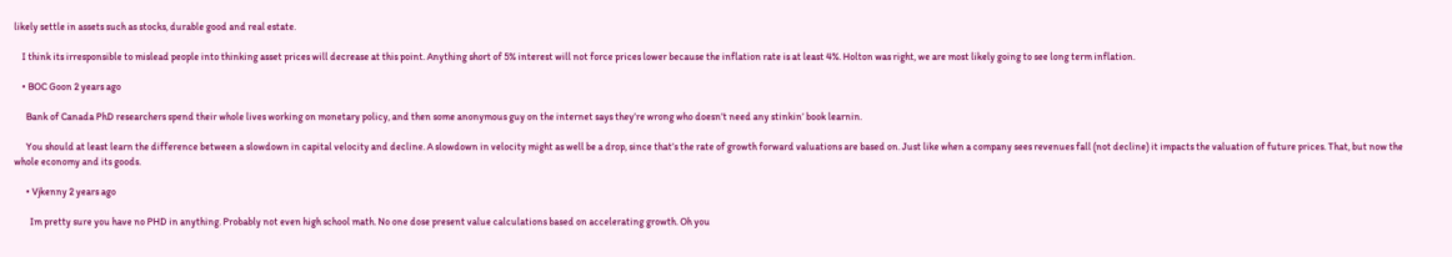likely settle in assets such as stocks, durable good and real estate.

    I think its irresponsible to mislead people into thinking asset prices will decrease at this point. Anything short of 5% interest will not force prices lower because the inflation rate is at least 4%. Holton was right, we are most likely going to see long term inflation.

    • BOC Goon 2 years ago

      Bank of Canada PhD researchers spend their whole lives working on monetary policy, and then some anonymous guy on the internet says they’re wrong who doesn’t need any stinkin’ book learnin.

      You should at least learn the difference between a slowdown in capital velocity and decline. A slowdown in velocity might as well be a drop, since that’s the rate of growth forward valuations are based on. Just like when a company sees revenues fall (not decline) it impacts the valuation of future prices. That, but now the whole economy and its goods.

      • Vjkenny 2 years ago

        Im pretty sure you have no PHD in anything. Probably not even high school math. No one dose present value calculations based on accelerating growth. Oh you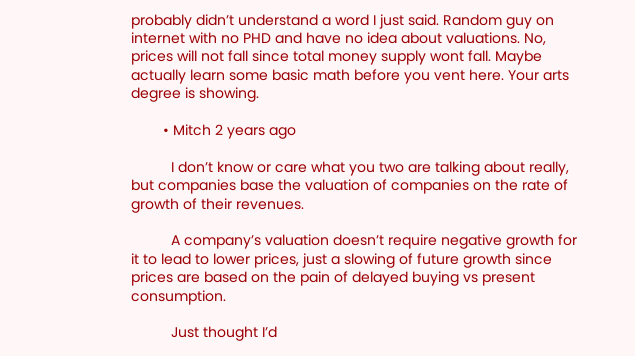probably didn’t understand a word I just said. Random guy on internet with no PHD and have no idea about valuations. No, prices will not fall since total money supply wont fall. Maybe actually learn some basic math before you vent here. Your arts degree is showing.

        • Mitch 2 years ago

          I don’t know or care what you two are talking about really, but companies base the valuation of companies on the rate of growth of their revenues.

          A company’s valuation doesn’t require negative growth for it to lead to lower prices, just a slowing of future growth since prices are based on the pain of delayed buying vs present consumption.

          Just thought I’d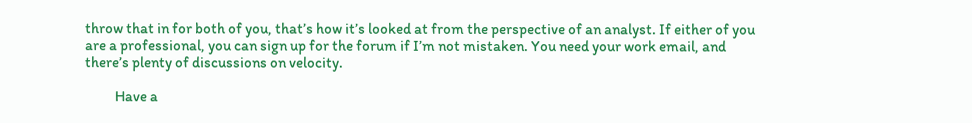throw that in for both of you, that’s how it’s looked at from the perspective of an analyst. If either of you are a professional, you can sign up for the forum if I’m not mistaken. You need your work email, and there’s plenty of discussions on velocity.

          Have a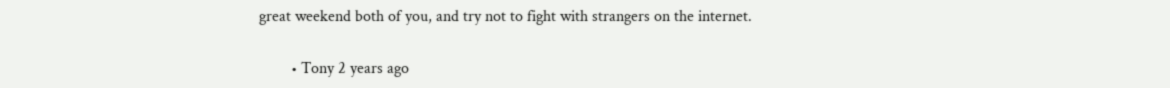great weekend both of you, and try not to fight with strangers on the internet.

        • Tony 2 years ago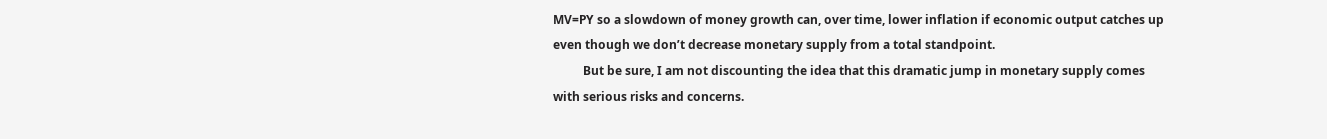MV=PY so a slowdown of money growth can, over time, lower inflation if economic output catches up even though we don’t decrease monetary supply from a total standpoint.
          But be sure, I am not discounting the idea that this dramatic jump in monetary supply comes with serious risks and concerns.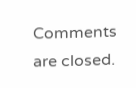Comments are closed.